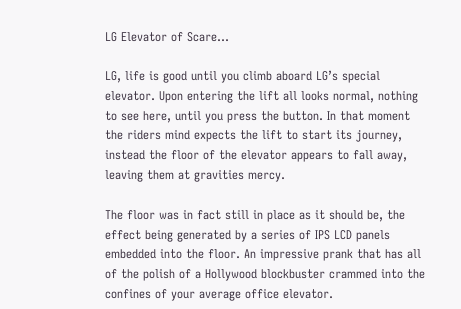LG Elevator of Scare…

LG, life is good until you climb aboard LG’s special elevator. Upon entering the lift all looks normal, nothing to see here, until you press the button. In that moment the riders mind expects the lift to start its journey, instead the floor of the elevator appears to fall away, leaving them at gravities mercy.

The floor was in fact still in place as it should be, the effect being generated by a series of IPS LCD panels embedded into the floor. An impressive prank that has all of the polish of a Hollywood blockbuster crammed into the confines of your average office elevator.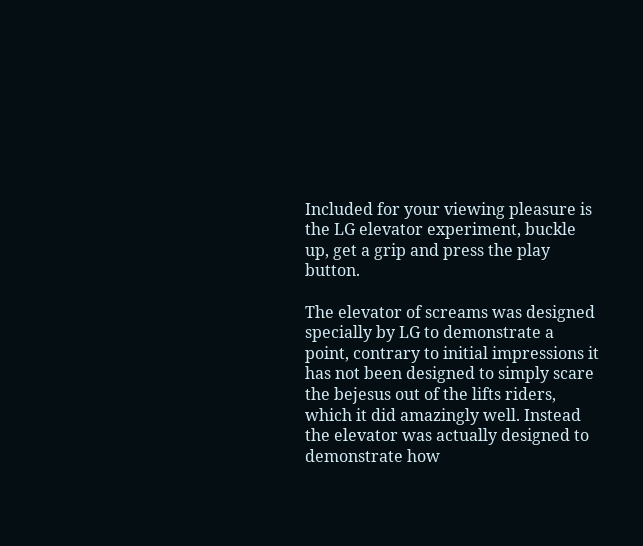Included for your viewing pleasure is the LG elevator experiment, buckle up, get a grip and press the play button.

The elevator of screams was designed specially by LG to demonstrate a point, contrary to initial impressions it has not been designed to simply scare the bejesus out of the lifts riders, which it did amazingly well. Instead the elevator was actually designed to demonstrate how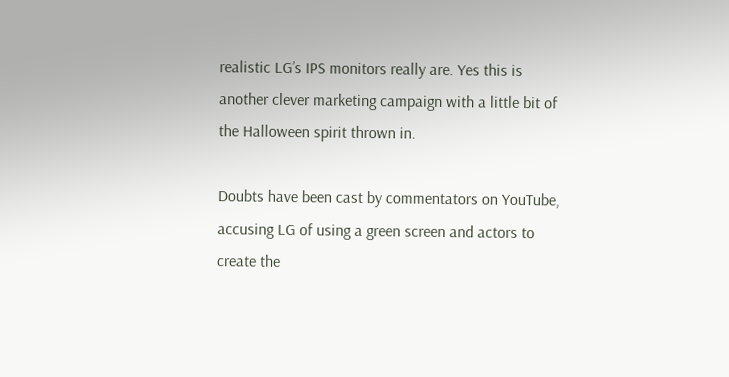realistic LG’s IPS monitors really are. Yes this is another clever marketing campaign with a little bit of the Halloween spirit thrown in.

Doubts have been cast by commentators on YouTube, accusing LG of using a green screen and actors to create the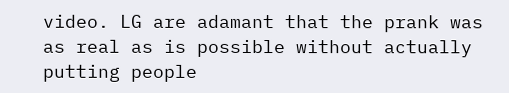video. LG are adamant that the prank was as real as is possible without actually putting people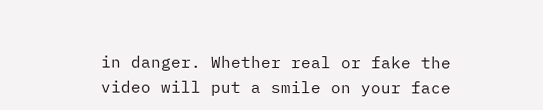in danger. Whether real or fake the video will put a smile on your face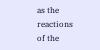as the reactions of the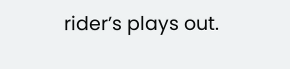rider’s plays out.